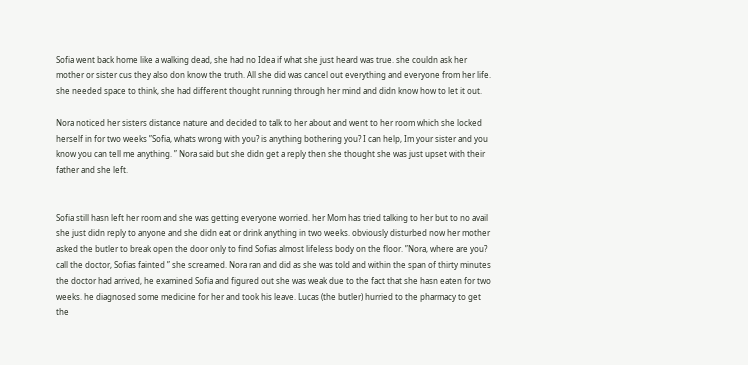Sofia went back home like a walking dead, she had no Idea if what she just heard was true. she couldn ask her mother or sister cus they also don know the truth. All she did was cancel out everything and everyone from her life. she needed space to think, she had different thought running through her mind and didn know how to let it out.

Nora noticed her sisters distance nature and decided to talk to her about and went to her room which she locked herself in for two weeks ”Sofia, whats wrong with you? is anything bothering you? I can help, Im your sister and you know you can tell me anything. ” Nora said but she didn get a reply then she thought she was just upset with their father and she left.


Sofia still hasn left her room and she was getting everyone worried. her Mom has tried talking to her but to no avail she just didn reply to anyone and she didn eat or drink anything in two weeks. obviously disturbed now her mother asked the butler to break open the door only to find Sofias almost lifeless body on the floor. ”Nora, where are you? call the doctor, Sofias fainted ” she screamed. Nora ran and did as she was told and within the span of thirty minutes the doctor had arrived, he examined Sofia and figured out she was weak due to the fact that she hasn eaten for two weeks. he diagnosed some medicine for her and took his leave. Lucas (the butler) hurried to the pharmacy to get the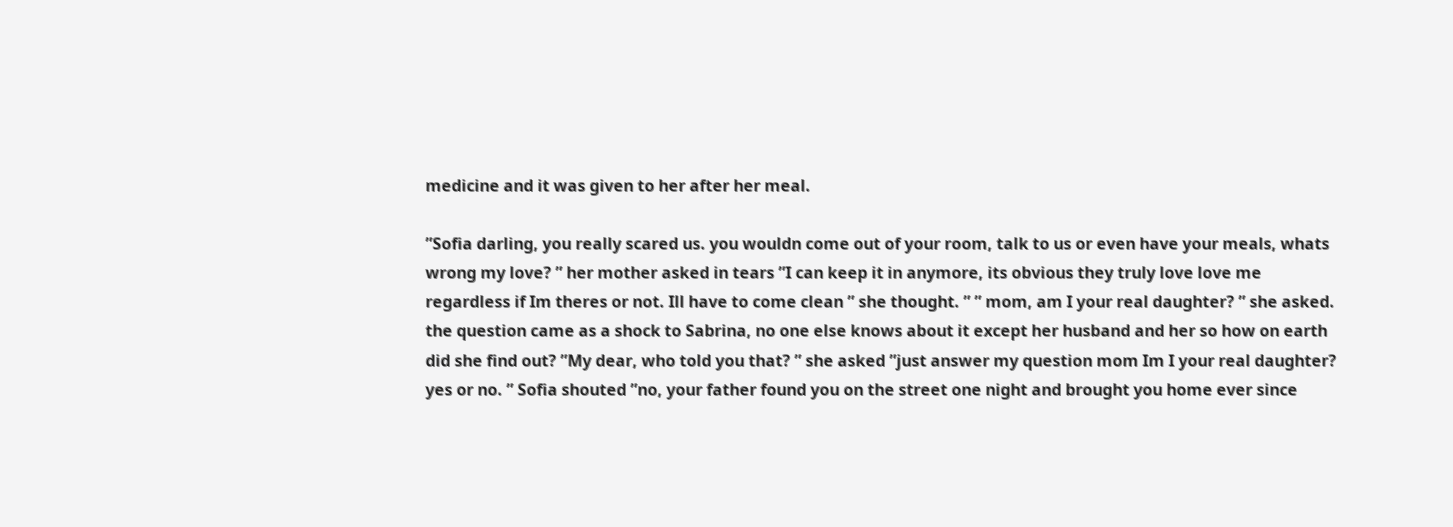medicine and it was given to her after her meal.

”Sofia darling, you really scared us. you wouldn come out of your room, talk to us or even have your meals, whats wrong my love? ” her mother asked in tears ”I can keep it in anymore, its obvious they truly love love me regardless if Im theres or not. Ill have to come clean ” she thought. ” ” mom, am I your real daughter? ” she asked. the question came as a shock to Sabrina, no one else knows about it except her husband and her so how on earth did she find out? ”My dear, who told you that? ” she asked ”just answer my question mom Im I your real daughter? yes or no. ” Sofia shouted ”no, your father found you on the street one night and brought you home ever since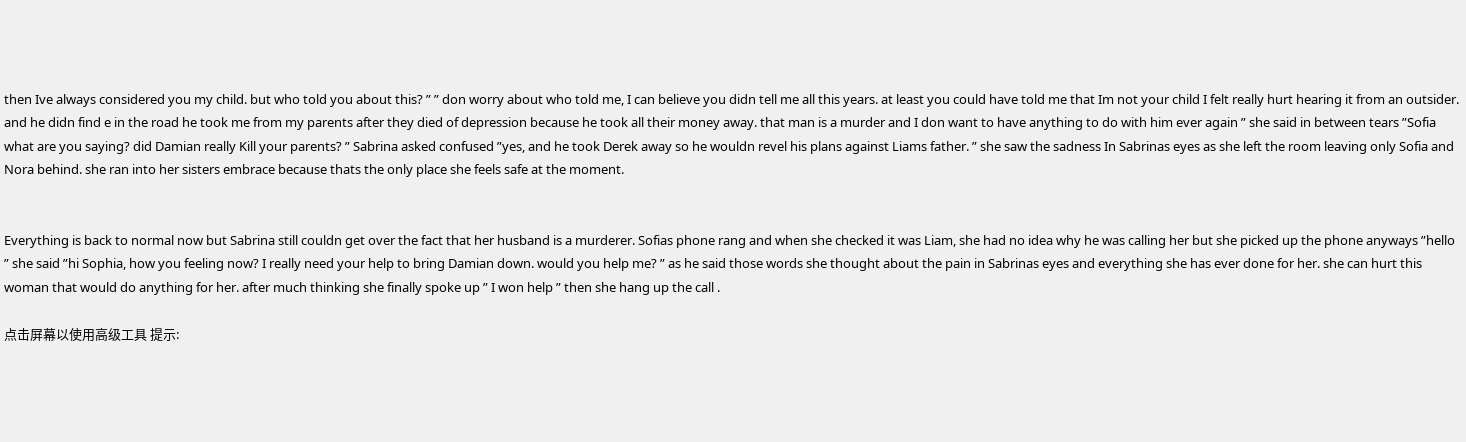then Ive always considered you my child. but who told you about this? ” ” don worry about who told me, I can believe you didn tell me all this years. at least you could have told me that Im not your child I felt really hurt hearing it from an outsider. and he didn find e in the road he took me from my parents after they died of depression because he took all their money away. that man is a murder and I don want to have anything to do with him ever again ” she said in between tears ”Sofia what are you saying? did Damian really Kill your parents? ” Sabrina asked confused ”yes, and he took Derek away so he wouldn revel his plans against Liams father. ” she saw the sadness In Sabrinas eyes as she left the room leaving only Sofia and Nora behind. she ran into her sisters embrace because thats the only place she feels safe at the moment.


Everything is back to normal now but Sabrina still couldn get over the fact that her husband is a murderer. Sofias phone rang and when she checked it was Liam, she had no idea why he was calling her but she picked up the phone anyways ”hello ” she said ”hi Sophia, how you feeling now? I really need your help to bring Damian down. would you help me? ” as he said those words she thought about the pain in Sabrinas eyes and everything she has ever done for her. she can hurt this woman that would do anything for her. after much thinking she finally spoke up ” I won help ” then she hang up the call .

点击屏幕以使用高级工具 提示: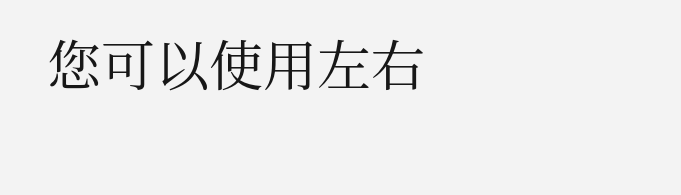您可以使用左右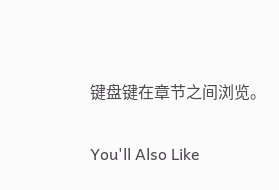键盘键在章节之间浏览。

You'll Also Like